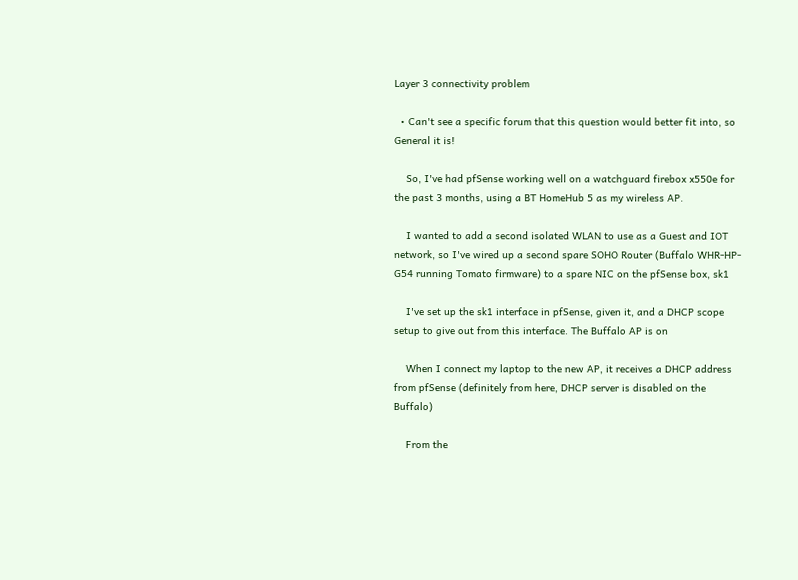Layer 3 connectivity problem

  • Can't see a specific forum that this question would better fit into, so General it is!

    So, I've had pfSense working well on a watchguard firebox x550e for the past 3 months, using a BT HomeHub 5 as my wireless AP.

    I wanted to add a second isolated WLAN to use as a Guest and IOT network, so I've wired up a second spare SOHO Router (Buffalo WHR-HP-G54 running Tomato firmware) to a spare NIC on the pfSense box, sk1

    I've set up the sk1 interface in pfSense, given it, and a DHCP scope setup to give out from this interface. The Buffalo AP is on

    When I connect my laptop to the new AP, it receives a DHCP address from pfSense (definitely from here, DHCP server is disabled on the Buffalo)

    From the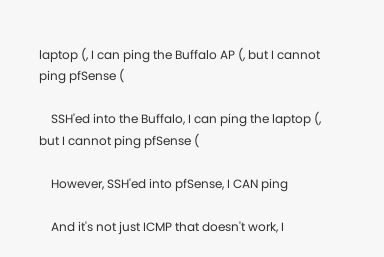laptop (, I can ping the Buffalo AP (, but I cannot ping pfSense (

    SSH'ed into the Buffalo, I can ping the laptop (, but I cannot ping pfSense (

    However, SSH'ed into pfSense, I CAN ping

    And it's not just ICMP that doesn't work, I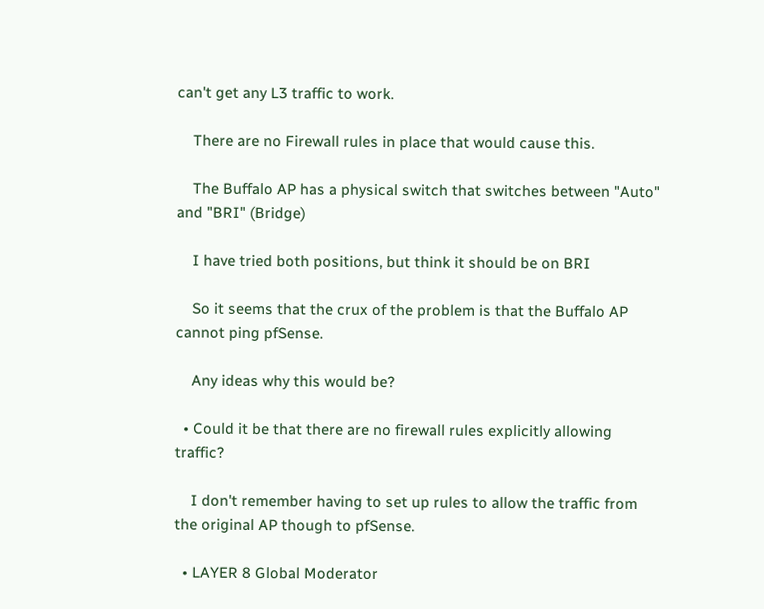can't get any L3 traffic to work.

    There are no Firewall rules in place that would cause this.

    The Buffalo AP has a physical switch that switches between "Auto" and "BRI" (Bridge)

    I have tried both positions, but think it should be on BRI

    So it seems that the crux of the problem is that the Buffalo AP cannot ping pfSense.

    Any ideas why this would be?

  • Could it be that there are no firewall rules explicitly allowing traffic?

    I don't remember having to set up rules to allow the traffic from the original AP though to pfSense.

  • LAYER 8 Global Moderator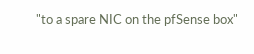"to a spare NIC on the pfSense box"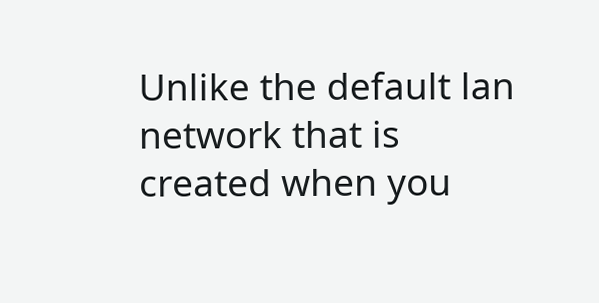Unlike the default lan network that is created when you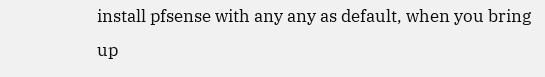install pfsense with any any as default, when you bring up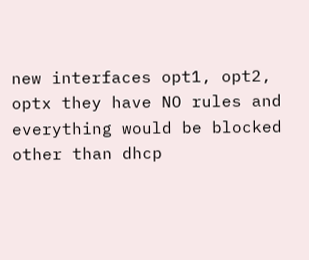new interfaces opt1, opt2, optx they have NO rules and everything would be blocked other than dhcp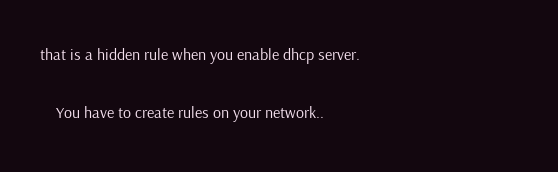that is a hidden rule when you enable dhcp server.

    You have to create rules on your network..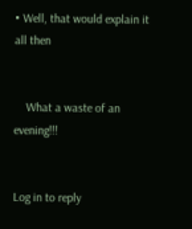• Well, that would explain it all then


    What a waste of an evening!!!


Log in to reply